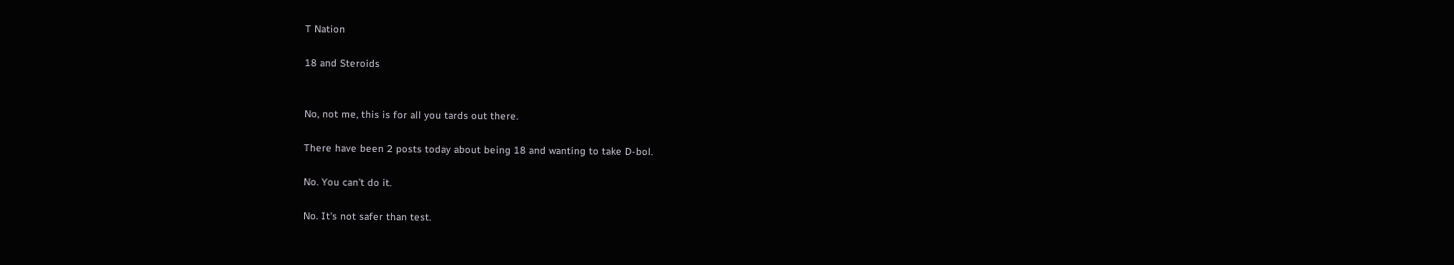T Nation

18 and Steroids


No, not me, this is for all you tards out there.

There have been 2 posts today about being 18 and wanting to take D-bol.

No. You can't do it.

No. It's not safer than test.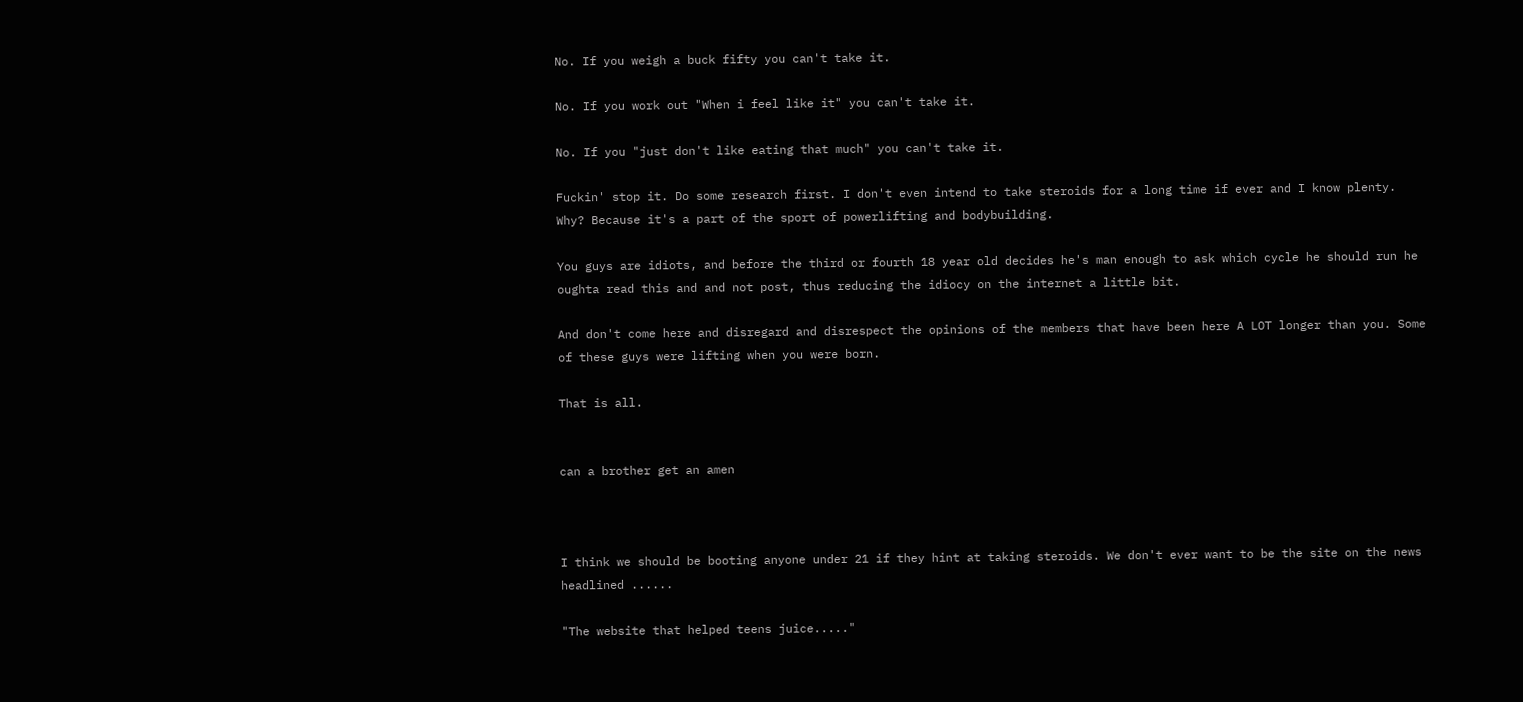No. If you weigh a buck fifty you can't take it.

No. If you work out "When i feel like it" you can't take it.

No. If you "just don't like eating that much" you can't take it.

Fuckin' stop it. Do some research first. I don't even intend to take steroids for a long time if ever and I know plenty. Why? Because it's a part of the sport of powerlifting and bodybuilding.

You guys are idiots, and before the third or fourth 18 year old decides he's man enough to ask which cycle he should run he oughta read this and and not post, thus reducing the idiocy on the internet a little bit.

And don't come here and disregard and disrespect the opinions of the members that have been here A LOT longer than you. Some of these guys were lifting when you were born.

That is all.


can a brother get an amen



I think we should be booting anyone under 21 if they hint at taking steroids. We don't ever want to be the site on the news headlined ......

"The website that helped teens juice....."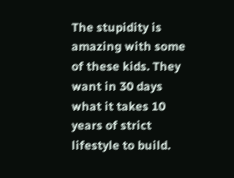The stupidity is amazing with some of these kids. They want in 30 days what it takes 10 years of strict lifestyle to build.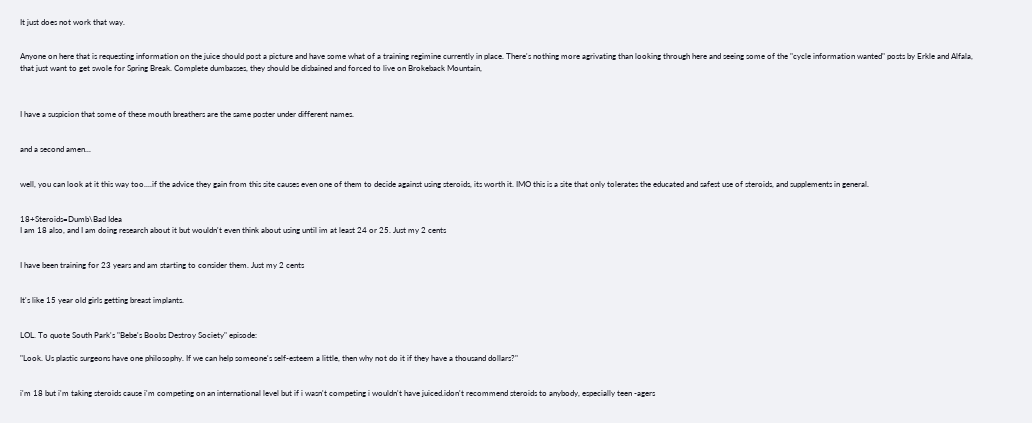It just does not work that way.


Anyone on here that is requesting information on the juice should post a picture and have some what of a training regimine currently in place. There's nothing more agrivating than looking through here and seeing some of the "cycle information wanted" posts by Erkle and Alfala, that just want to get swole for Spring Break. Complete dumbasses, they should be disbained and forced to live on Brokeback Mountain,



I have a suspicion that some of these mouth breathers are the same poster under different names.


and a second amen...


well, you can look at it this way too....if the advice they gain from this site causes even one of them to decide against using steroids, its worth it. IMO this is a site that only tolerates the educated and safest use of steroids, and supplements in general.


18+Steroids=Dumb\Bad Idea
I am 18 also, and I am doing research about it but wouldn't even think about using until im at least 24 or 25. Just my 2 cents


I have been training for 23 years and am starting to consider them. Just my 2 cents


It's like 15 year old girls getting breast implants.


LOL. To quote South Park's "Bebe's Boobs Destroy Society" episode:

"Look. Us plastic surgeons have one philosophy. If we can help someone's self-esteem a little, then why not do it if they have a thousand dollars?"


i'm 18 but i'm taking steroids cause i'm competing on an international level but if i wasn't competing i wouldn't have juiced.idon't recommend steroids to anybody, especially teen -agers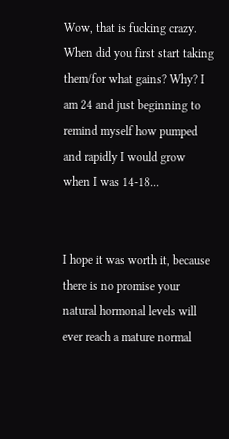Wow, that is fucking crazy. When did you first start taking them/for what gains? Why? I am 24 and just beginning to remind myself how pumped and rapidly I would grow when I was 14-18...


I hope it was worth it, because there is no promise your natural hormonal levels will ever reach a mature normal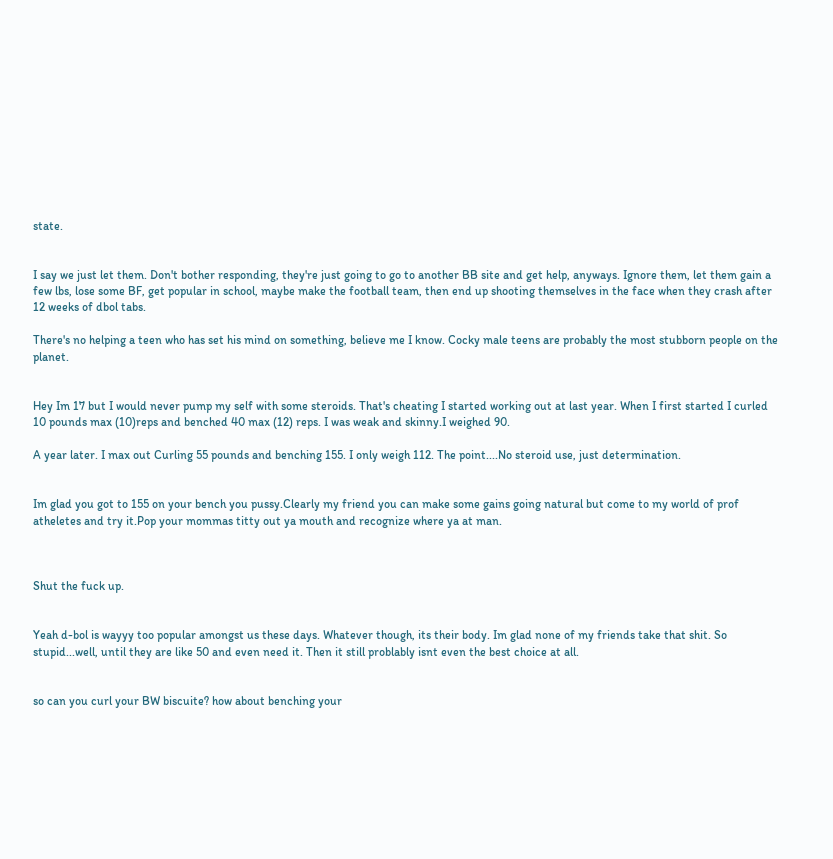state.


I say we just let them. Don't bother responding, they're just going to go to another BB site and get help, anyways. Ignore them, let them gain a few lbs, lose some BF, get popular in school, maybe make the football team, then end up shooting themselves in the face when they crash after 12 weeks of dbol tabs.

There's no helping a teen who has set his mind on something, believe me I know. Cocky male teens are probably the most stubborn people on the planet.


Hey Im 17 but I would never pump my self with some steroids. That's cheating I started working out at last year. When I first started I curled 10 pounds max (10)reps and benched 40 max (12) reps. I was weak and skinny.I weighed 90.

A year later. I max out Curling 55 pounds and benching 155. I only weigh 112. The point....No steroid use, just determination.


Im glad you got to 155 on your bench you pussy.Clearly my friend you can make some gains going natural but come to my world of prof atheletes and try it.Pop your mommas titty out ya mouth and recognize where ya at man.



Shut the fuck up.


Yeah d-bol is wayyy too popular amongst us these days. Whatever though, its their body. Im glad none of my friends take that shit. So stupid...well, until they are like 50 and even need it. Then it still problably isnt even the best choice at all.


so can you curl your BW biscuite? how about benching your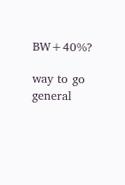BW+40%?

way to go general